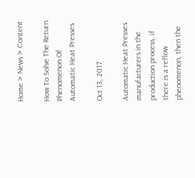Home > News > Content

How To Solve The Return Phenomenon Of Automatic Heat Presses

Oct 13, 2017

Automatic Heat Presses manufacturers in the production process, if there is a reflow phenomenon, then the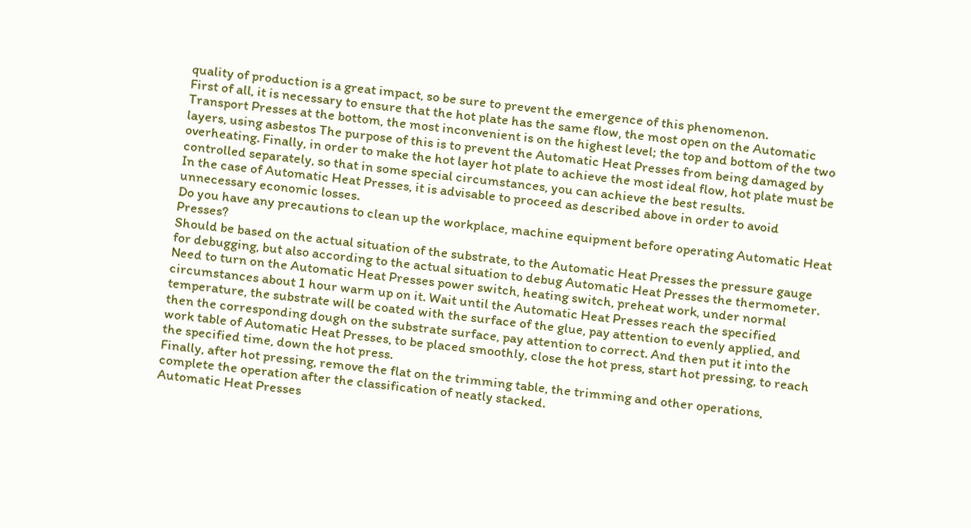quality of production is a great impact, so be sure to prevent the emergence of this phenomenon.
First of all, it is necessary to ensure that the hot plate has the same flow, the most open on the Automatic Transport Presses at the bottom, the most inconvenient is on the highest level; the top and bottom of the two layers, using asbestos The purpose of this is to prevent the Automatic Heat Presses from being damaged by overheating. Finally, in order to make the hot layer hot plate to achieve the most ideal flow, hot plate must be controlled separately, so that in some special circumstances, you can achieve the best results.
In the case of Automatic Heat Presses, it is advisable to proceed as described above in order to avoid unnecessary economic losses.
Do you have any precautions to clean up the workplace, machine equipment before operating Automatic Heat Presses?
Should be based on the actual situation of the substrate, to the Automatic Heat Presses the pressure gauge for debugging, but also according to the actual situation to debug Automatic Heat Presses the thermometer. Need to turn on the Automatic Heat Presses power switch, heating switch, preheat work, under normal circumstances about 1 hour warm up on it. Wait until the Automatic Heat Presses reach the specified temperature, the substrate will be coated with the surface of the glue, pay attention to evenly applied, and then the corresponding dough on the substrate surface, pay attention to correct. And then put it into the work table of Automatic Heat Presses, to be placed smoothly, close the hot press, start hot pressing, to reach the specified time, down the hot press.
Finally, after hot pressing, remove the flat on the trimming table, the trimming and other operations, complete the operation after the classification of neatly stacked.
Automatic Heat Presses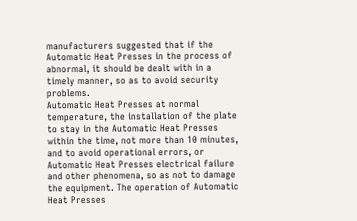manufacturers suggested that if the Automatic Heat Presses in the process of abnormal, it should be dealt with in a timely manner, so as to avoid security problems.
Automatic Heat Presses at normal temperature, the installation of the plate to stay in the Automatic Heat Presses within the time, not more than 10 minutes, and to avoid operational errors, or Automatic Heat Presses electrical failure and other phenomena, so as not to damage the equipment. The operation of Automatic Heat Presses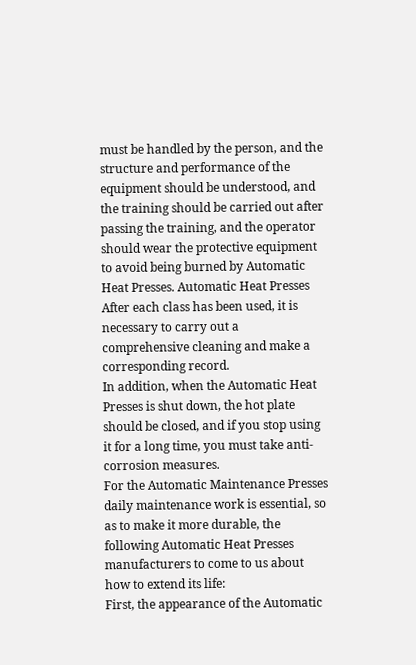must be handled by the person, and the structure and performance of the equipment should be understood, and the training should be carried out after passing the training, and the operator should wear the protective equipment to avoid being burned by Automatic Heat Presses. Automatic Heat Presses After each class has been used, it is necessary to carry out a comprehensive cleaning and make a corresponding record.
In addition, when the Automatic Heat Presses is shut down, the hot plate should be closed, and if you stop using it for a long time, you must take anti-corrosion measures.
For the Automatic Maintenance Presses daily maintenance work is essential, so as to make it more durable, the following Automatic Heat Presses manufacturers to come to us about how to extend its life:
First, the appearance of the Automatic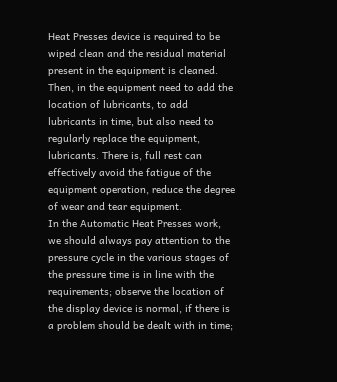Heat Presses device is required to be wiped clean and the residual material present in the equipment is cleaned. Then, in the equipment need to add the location of lubricants, to add lubricants in time, but also need to regularly replace the equipment, lubricants. There is, full rest can effectively avoid the fatigue of the equipment operation, reduce the degree of wear and tear equipment.
In the Automatic Heat Presses work, we should always pay attention to the pressure cycle in the various stages of the pressure time is in line with the requirements; observe the location of the display device is normal, if there is a problem should be dealt with in time;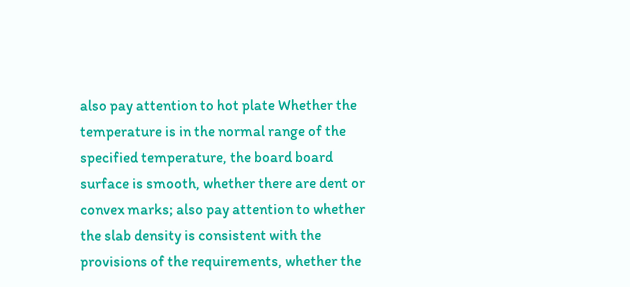also pay attention to hot plate Whether the temperature is in the normal range of the specified temperature, the board board surface is smooth, whether there are dent or convex marks; also pay attention to whether the slab density is consistent with the provisions of the requirements, whether the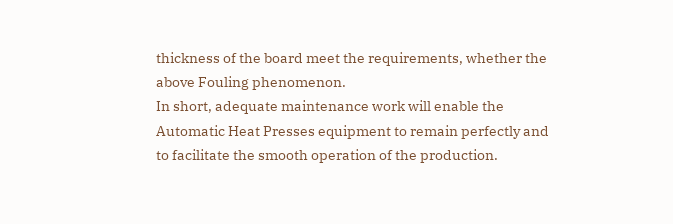thickness of the board meet the requirements, whether the above Fouling phenomenon.
In short, adequate maintenance work will enable the Automatic Heat Presses equipment to remain perfectly and to facilitate the smooth operation of the production.